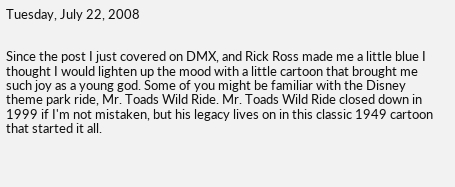Tuesday, July 22, 2008


Since the post I just covered on DMX, and Rick Ross made me a little blue I thought I would lighten up the mood with a little cartoon that brought me such joy as a young god. Some of you might be familiar with the Disney theme park ride, Mr. Toads Wild Ride. Mr. Toads Wild Ride closed down in 1999 if I'm not mistaken, but his legacy lives on in this classic 1949 cartoon that started it all.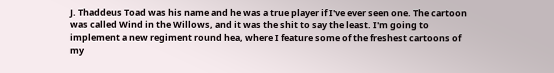J. Thaddeus Toad was his name and he was a true player if I've ever seen one. The cartoon was called Wind in the Willows, and it was the shit to say the least. I'm going to implement a new regiment round hea, where I feature some of the freshest cartoons of my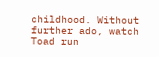childhood. Without further ado, watch Toad run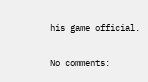his game official.


No comments: